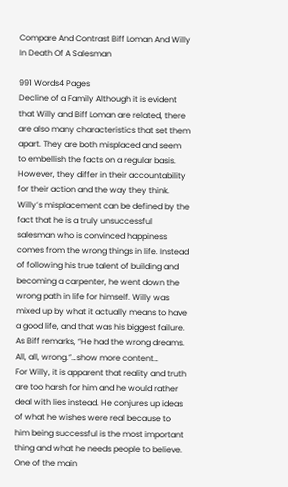Compare And Contrast Biff Loman And Willy In Death Of A Salesman

991 Words4 Pages
Decline of a Family Although it is evident that Willy and Biff Loman are related, there are also many characteristics that set them apart. They are both misplaced and seem to embellish the facts on a regular basis. However, they differ in their accountability for their action and the way they think. Willy’s misplacement can be defined by the fact that he is a truly unsuccessful salesman who is convinced happiness comes from the wrong things in life. Instead of following his true talent of building and becoming a carpenter, he went down the wrong path in life for himself. Willy was mixed up by what it actually means to have a good life, and that was his biggest failure. As Biff remarks, “He had the wrong dreams. All, all, wrong.”…show more content…
For Willy, it is apparent that reality and truth are too harsh for him and he would rather deal with lies instead. He conjures up ideas of what he wishes were real because to him being successful is the most important thing and what he needs people to believe. One of the main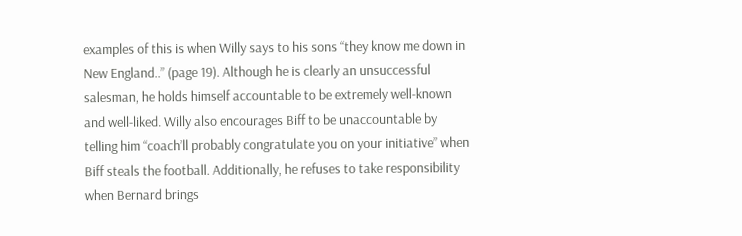examples of this is when Willy says to his sons “they know me down in New England..” (page 19). Although he is clearly an unsuccessful salesman, he holds himself accountable to be extremely well-known and well-liked. Willy also encourages Biff to be unaccountable by telling him “coach’ll probably congratulate you on your initiative” when Biff steals the football. Additionally, he refuses to take responsibility when Bernard brings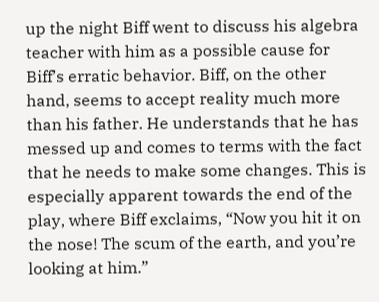up the night Biff went to discuss his algebra teacher with him as a possible cause for Biff’s erratic behavior. Biff, on the other hand, seems to accept reality much more than his father. He understands that he has messed up and comes to terms with the fact that he needs to make some changes. This is especially apparent towards the end of the play, where Biff exclaims, “Now you hit it on the nose! The scum of the earth, and you’re looking at him.”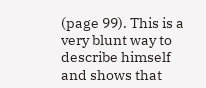(page 99). This is a very blunt way to describe himself and shows that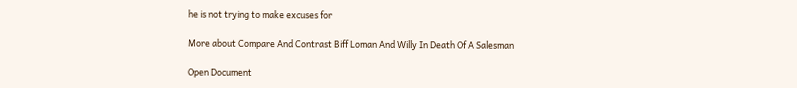he is not trying to make excuses for

More about Compare And Contrast Biff Loman And Willy In Death Of A Salesman

Open Document